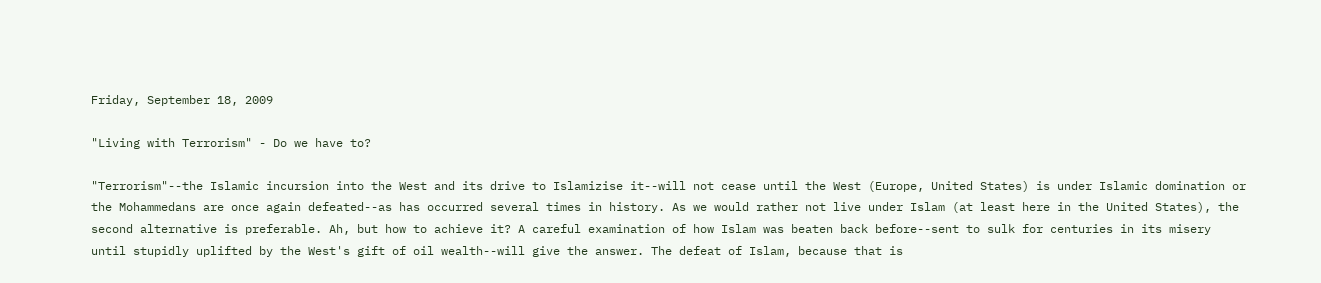Friday, September 18, 2009

"Living with Terrorism" - Do we have to?

"Terrorism"--the Islamic incursion into the West and its drive to Islamizise it--will not cease until the West (Europe, United States) is under Islamic domination or the Mohammedans are once again defeated--as has occurred several times in history. As we would rather not live under Islam (at least here in the United States), the second alternative is preferable. Ah, but how to achieve it? A careful examination of how Islam was beaten back before--sent to sulk for centuries in its misery until stupidly uplifted by the West's gift of oil wealth--will give the answer. The defeat of Islam, because that is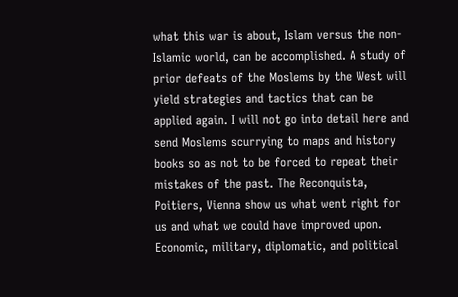what this war is about, Islam versus the non-Islamic world, can be accomplished. A study of prior defeats of the Moslems by the West will yield strategies and tactics that can be applied again. I will not go into detail here and send Moslems scurrying to maps and history books so as not to be forced to repeat their mistakes of the past. The Reconquista, Poitiers, Vienna show us what went right for us and what we could have improved upon. Economic, military, diplomatic, and political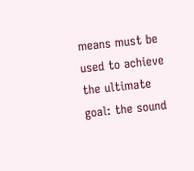means must be used to achieve the ultimate goal: the sound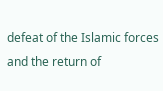defeat of the Islamic forces and the return of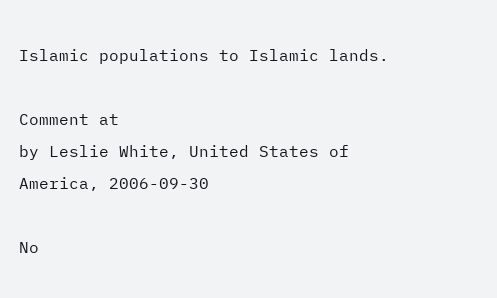Islamic populations to Islamic lands.

Comment at
by Leslie White, United States of America, 2006-09-30

No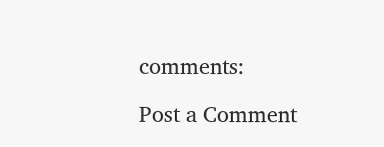comments:

Post a Comment